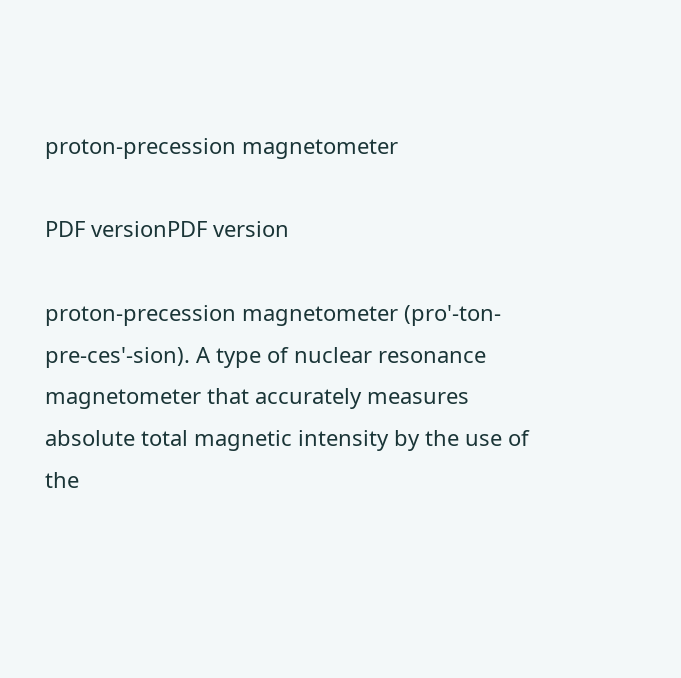proton-precession magnetometer

PDF versionPDF version

proton-precession magnetometer (pro'-ton-pre-ces'-sion). A type of nuclear resonance magnetometer that accurately measures absolute total magnetic intensity by the use of the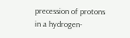precession of protons in a hydrogen-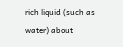rich liquid (such as water) about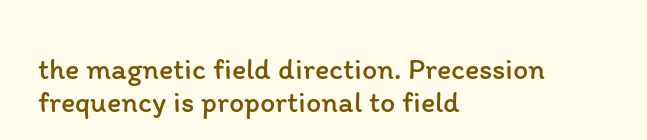the magnetic field direction. Precession frequency is proportional to field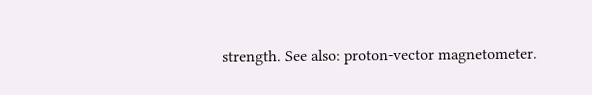strength. See also: proton-vector magnetometer.